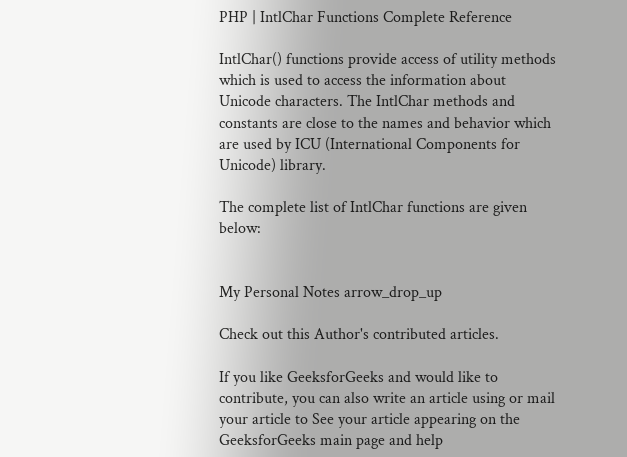PHP | IntlChar Functions Complete Reference

IntlChar() functions provide access of utility methods which is used to access the information about Unicode characters. The IntlChar methods and constants are close to the names and behavior which are used by ICU (International Components for Unicode) library.

The complete list of IntlChar functions are given below:


My Personal Notes arrow_drop_up

Check out this Author's contributed articles.

If you like GeeksforGeeks and would like to contribute, you can also write an article using or mail your article to See your article appearing on the GeeksforGeeks main page and help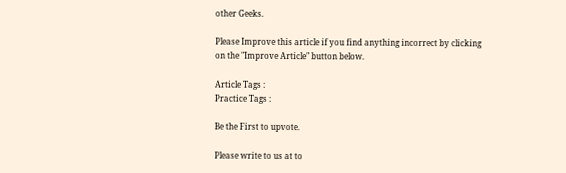other Geeks.

Please Improve this article if you find anything incorrect by clicking on the "Improve Article" button below.

Article Tags :
Practice Tags :

Be the First to upvote.

Please write to us at to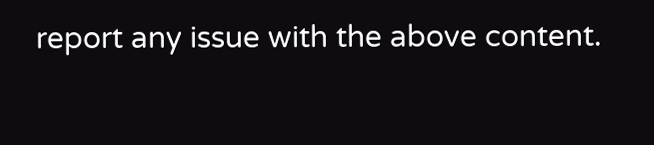report any issue with the above content.